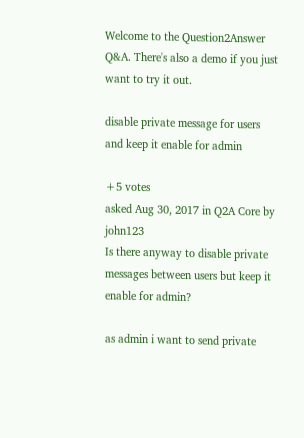Welcome to the Question2Answer Q&A. There's also a demo if you just want to try it out.

disable private message for users and keep it enable for admin

+5 votes
asked Aug 30, 2017 in Q2A Core by john123
Is there anyway to disable private messages between users but keep it enable for admin?

as admin i want to send private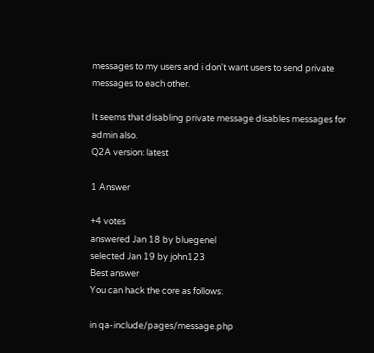messages to my users and i don't want users to send private messages to each other.

It seems that disabling private message disables messages for admin also.
Q2A version: latest

1 Answer

+4 votes
answered Jan 18 by bluegenel
selected Jan 19 by john123
Best answer
You can hack the core as follows:

in qa-include/pages/message.php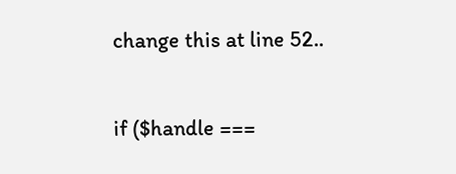change this at line 52..

if ($handle ===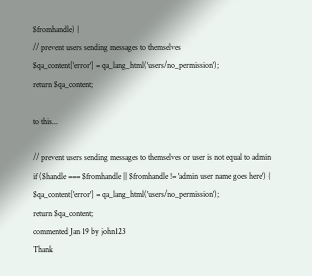$fromhandle) {
// prevent users sending messages to themselves
$qa_content['error'] = qa_lang_html('users/no_permission');
return $qa_content;

to this...

// prevent users sending messages to themselves or user is not equal to admin
if ($handle === $fromhandle || $fromhandle != 'admin user name goes here') {
$qa_content['error'] = qa_lang_html('users/no_permission');
return $qa_content;
commented Jan 19 by john123
Thank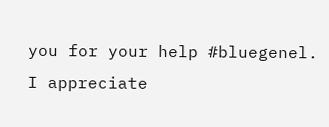you for your help #bluegenel. I appreciate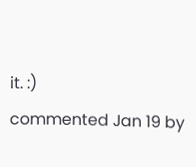it. :)
commented Jan 19 by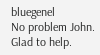bluegenel
No problem John. Glad to help.